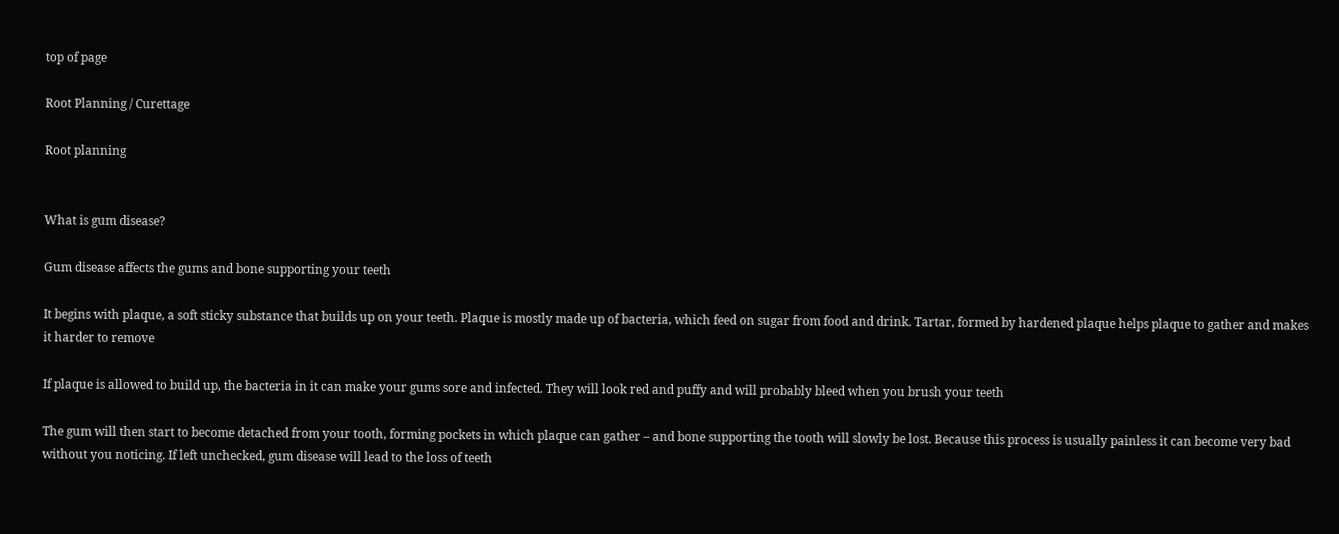top of page

Root Planning / Curettage

Root planning


What is gum disease?

Gum disease affects the gums and bone supporting your teeth

It begins with plaque, a soft sticky substance that builds up on your teeth. Plaque is mostly made up of bacteria, which feed on sugar from food and drink. Tartar, formed by hardened plaque helps plaque to gather and makes it harder to remove

If plaque is allowed to build up, the bacteria in it can make your gums sore and infected. They will look red and puffy and will probably bleed when you brush your teeth

The gum will then start to become detached from your tooth, forming pockets in which plaque can gather – and bone supporting the tooth will slowly be lost. Because this process is usually painless it can become very bad without you noticing. If left unchecked, gum disease will lead to the loss of teeth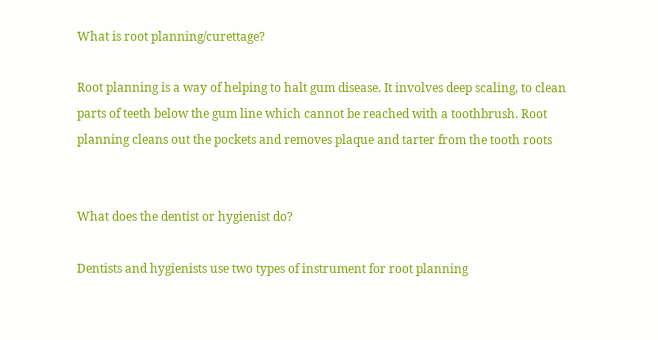What is root planning/curettage?

Root planning is a way of helping to halt gum disease. It involves deep scaling, to clean parts of teeth below the gum line which cannot be reached with a toothbrush. Root planning cleans out the pockets and removes plaque and tarter from the tooth roots


What does the dentist or hygienist do?

Dentists and hygienists use two types of instrument for root planning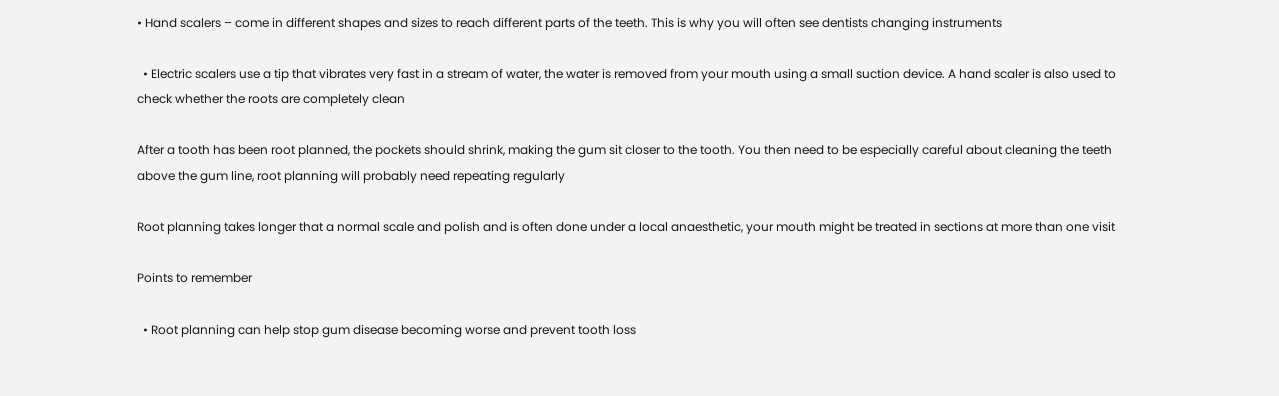• Hand scalers – come in different shapes and sizes to reach different parts of the teeth. This is why you will often see dentists changing instruments

  • Electric scalers use a tip that vibrates very fast in a stream of water, the water is removed from your mouth using a small suction device. A hand scaler is also used to check whether the roots are completely clean

After a tooth has been root planned, the pockets should shrink, making the gum sit closer to the tooth. You then need to be especially careful about cleaning the teeth above the gum line, root planning will probably need repeating regularly

Root planning takes longer that a normal scale and polish and is often done under a local anaesthetic, your mouth might be treated in sections at more than one visit

Points to remember

  • Root planning can help stop gum disease becoming worse and prevent tooth loss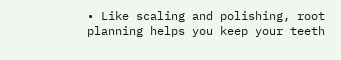• Like scaling and polishing, root planning helps you keep your teeth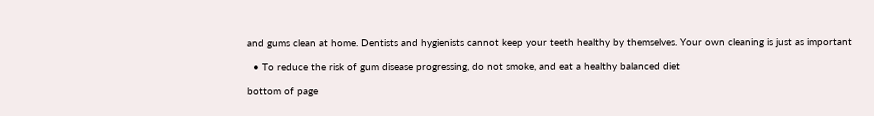and gums clean at home. Dentists and hygienists cannot keep your teeth healthy by themselves. Your own cleaning is just as important

  • To reduce the risk of gum disease progressing, do not smoke, and eat a healthy balanced diet

bottom of page